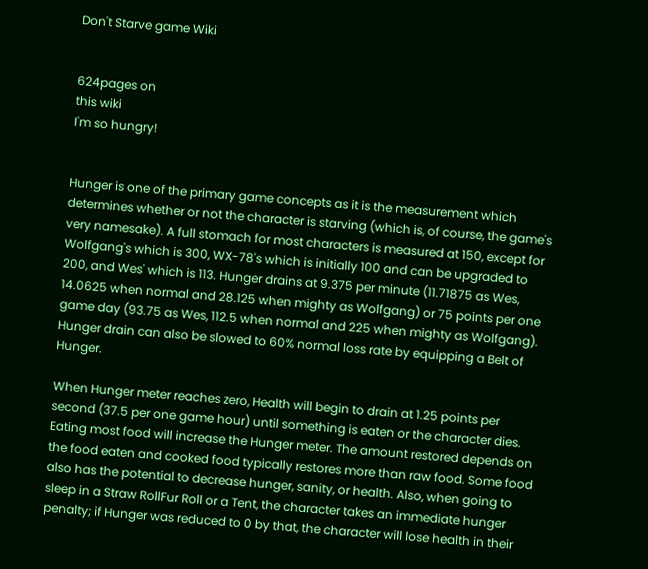Don't Starve game Wiki


624pages on
this wiki
I'm so hungry!


Hunger is one of the primary game concepts as it is the measurement which determines whether or not the character is starving (which is, of course, the game's very namesake). A full stomach for most characters is measured at 150, except for Wolfgang's which is 300, WX-78's which is initially 100 and can be upgraded to 200, and Wes' which is 113. Hunger drains at 9.375 per minute (11.71875 as Wes, 14.0625 when normal and 28.125 when mighty as Wolfgang) or 75 points per one game day (93.75 as Wes, 112.5 when normal and 225 when mighty as Wolfgang). Hunger drain can also be slowed to 60% normal loss rate by equipping a Belt of Hunger.

When Hunger meter reaches zero, Health will begin to drain at 1.25 points per second (37.5 per one game hour) until something is eaten or the character dies. Eating most food will increase the Hunger meter. The amount restored depends on the food eaten and cooked food typically restores more than raw food. Some food also has the potential to decrease hunger, sanity, or health. Also, when going to sleep in a Straw RollFur Roll or a Tent, the character takes an immediate hunger penalty; if Hunger was reduced to 0 by that, the character will lose health in their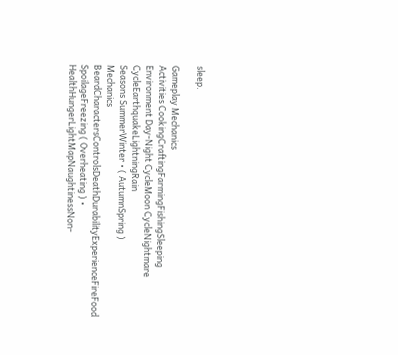sleep.

Gameplay Mechanics
Activities CookingCraftingFarmingFishingSleeping
Environment Day-Night CycleMoon CycleNightmare CycleEarthquakeLightningRain
Seasons SummerWinter • ( AutumnSpring )
Mechanics BeardCharactersControlsDeathDurabilityExperienceFireFood SpoilageFreezing ( Overheating ) • HealthHungerLightMapNaughtinessNon-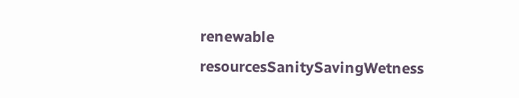renewable resourcesSanitySavingWetness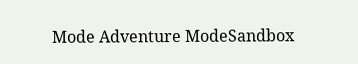Mode Adventure ModeSandbox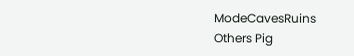ModeCavesRuins
Others Pig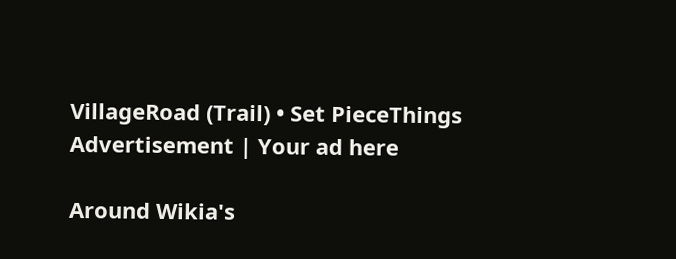VillageRoad (Trail) • Set PieceThings
Advertisement | Your ad here

Around Wikia's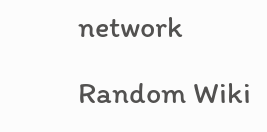network

Random Wiki